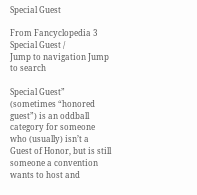Special Guest

From Fancyclopedia 3
Special Guest /
Jump to navigation Jump to search

Special Guest” (sometimes “honored guest”) is an oddball category for someone who (usually) isn’t a Guest of Honor, but is still someone a convention wants to host and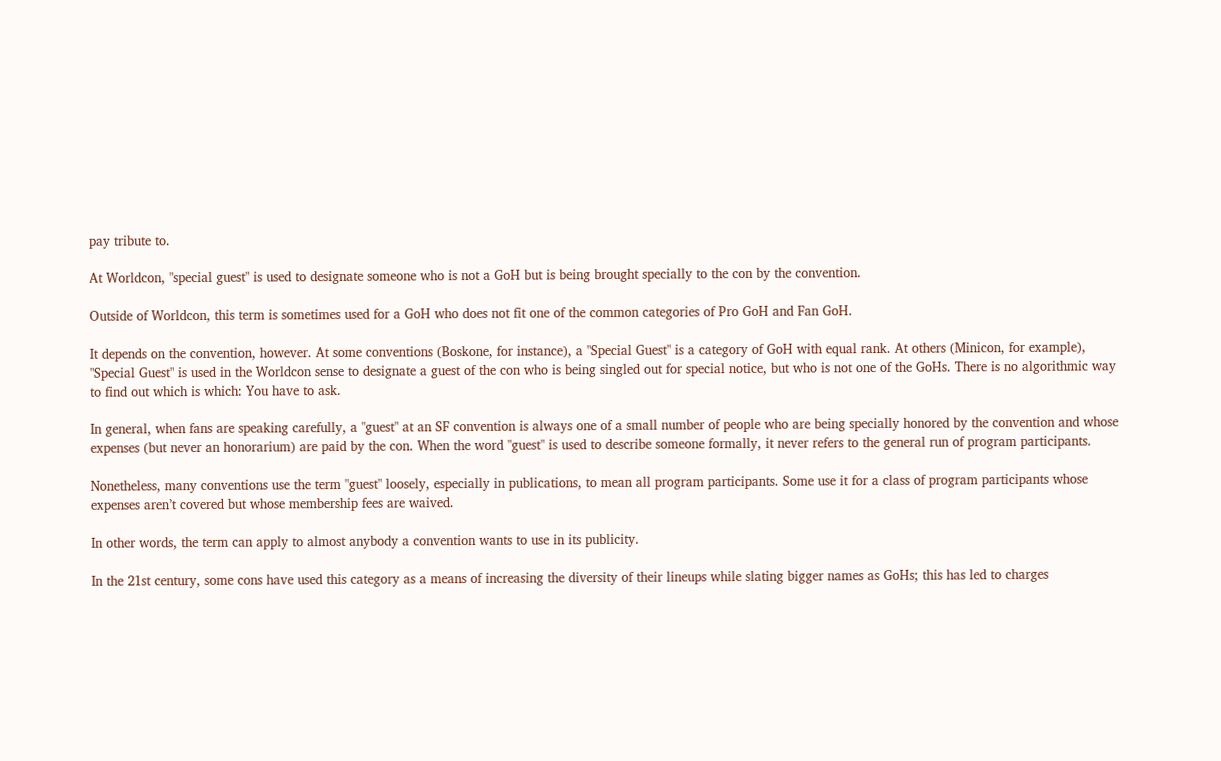pay tribute to.

At Worldcon, "special guest" is used to designate someone who is not a GoH but is being brought specially to the con by the convention.

Outside of Worldcon, this term is sometimes used for a GoH who does not fit one of the common categories of Pro GoH and Fan GoH.

It depends on the convention, however. At some conventions (Boskone, for instance), a "Special Guest" is a category of GoH with equal rank. At others (Minicon, for example), "Special Guest" is used in the Worldcon sense to designate a guest of the con who is being singled out for special notice, but who is not one of the GoHs. There is no algorithmic way to find out which is which: You have to ask.

In general, when fans are speaking carefully, a "guest" at an SF convention is always one of a small number of people who are being specially honored by the convention and whose expenses (but never an honorarium) are paid by the con. When the word "guest" is used to describe someone formally, it never refers to the general run of program participants.

Nonetheless, many conventions use the term "guest" loosely, especially in publications, to mean all program participants. Some use it for a class of program participants whose expenses aren’t covered but whose membership fees are waived.

In other words, the term can apply to almost anybody a convention wants to use in its publicity.

In the 21st century, some cons have used this category as a means of increasing the diversity of their lineups while slating bigger names as GoHs; this has led to charges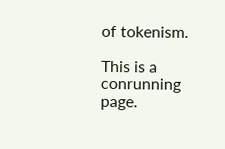of tokenism.

This is a conrunning page.